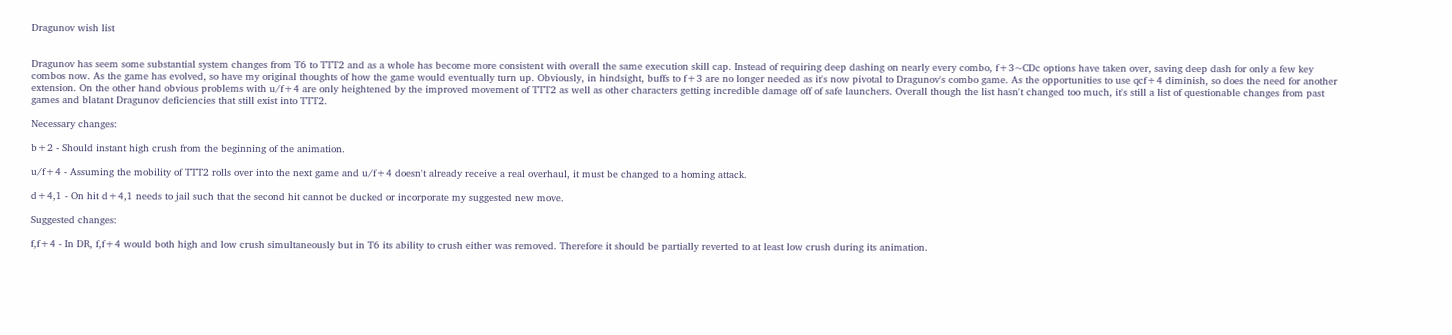Dragunov wish list


Dragunov has seem some substantial system changes from T6 to TTT2 and as a whole has become more consistent with overall the same execution skill cap. Instead of requiring deep dashing on nearly every combo, f+3~CDc options have taken over, saving deep dash for only a few key combos now. As the game has evolved, so have my original thoughts of how the game would eventually turn up. Obviously, in hindsight, buffs to f+3 are no longer needed as it's now pivotal to Dragunov's combo game. As the opportunities to use qcf+4 diminish, so does the need for another extension. On the other hand obvious problems with u/f+4 are only heightened by the improved movement of TTT2 as well as other characters getting incredible damage off of safe launchers. Overall though the list hasn't changed too much, it's still a list of questionable changes from past games and blatant Dragunov deficiencies that still exist into TTT2.

Necessary changes:

b+2 - Should instant high crush from the beginning of the animation.

u/f+4 - Assuming the mobility of TTT2 rolls over into the next game and u/f+4 doesn't already receive a real overhaul, it must be changed to a homing attack.

d+4,1 - On hit d+4,1 needs to jail such that the second hit cannot be ducked or incorporate my suggested new move.

Suggested changes:

f,f+4 - In DR, f,f+4 would both high and low crush simultaneously but in T6 its ability to crush either was removed. Therefore it should be partially reverted to at least low crush during its animation.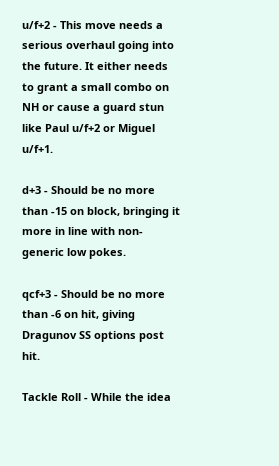u/f+2 - This move needs a serious overhaul going into the future. It either needs to grant a small combo on NH or cause a guard stun like Paul u/f+2 or Miguel u/f+1.

d+3 - Should be no more than -15 on block, bringing it more in line with non-generic low pokes.

qcf+3 - Should be no more than -6 on hit, giving Dragunov SS options post hit.

Tackle Roll - While the idea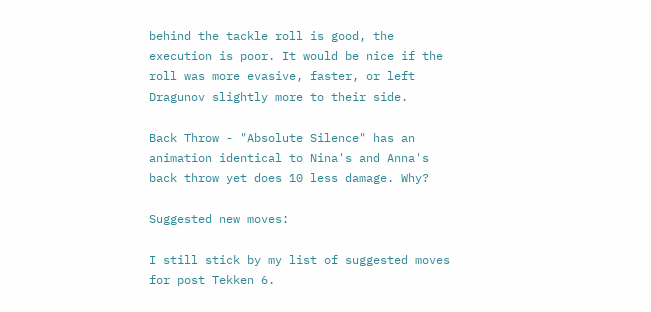behind the tackle roll is good, the execution is poor. It would be nice if the roll was more evasive, faster, or left Dragunov slightly more to their side.

Back Throw - "Absolute Silence" has an animation identical to Nina's and Anna's back throw yet does 10 less damage. Why?

Suggested new moves:

I still stick by my list of suggested moves for post Tekken 6.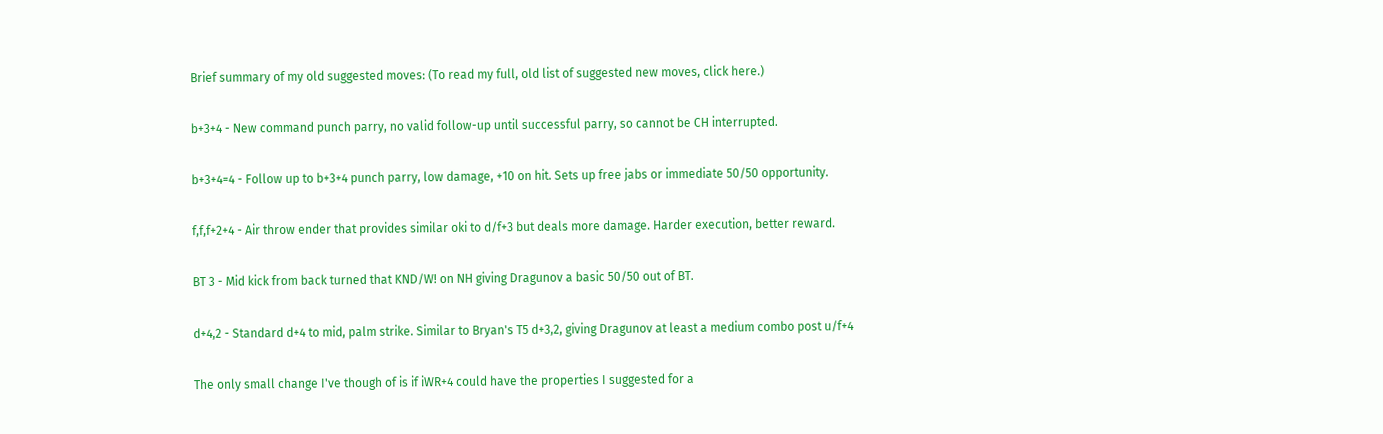Brief summary of my old suggested moves: (To read my full, old list of suggested new moves, click here.)

b+3+4 - New command punch parry, no valid follow-up until successful parry, so cannot be CH interrupted.

b+3+4=4 - Follow up to b+3+4 punch parry, low damage, +10 on hit. Sets up free jabs or immediate 50/50 opportunity.

f,f,f+2+4 - Air throw ender that provides similar oki to d/f+3 but deals more damage. Harder execution, better reward.

BT 3 - Mid kick from back turned that KND/W! on NH giving Dragunov a basic 50/50 out of BT.

d+4,2 - Standard d+4 to mid, palm strike. Similar to Bryan's T5 d+3,2, giving Dragunov at least a medium combo post u/f+4

The only small change I've though of is if iWR+4 could have the properties I suggested for a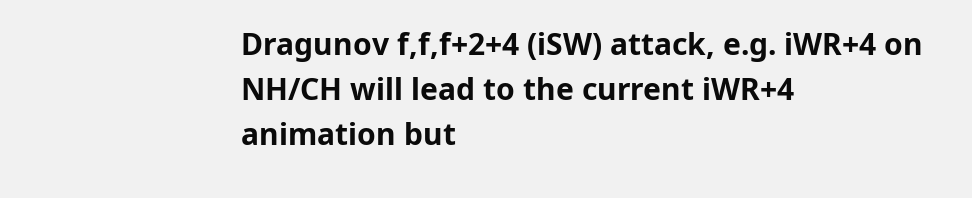Dragunov f,f,f+2+4 (iSW) attack, e.g. iWR+4 on NH/CH will lead to the current iWR+4 animation but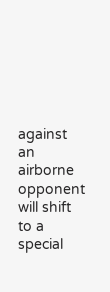against an airborne opponent will shift to a special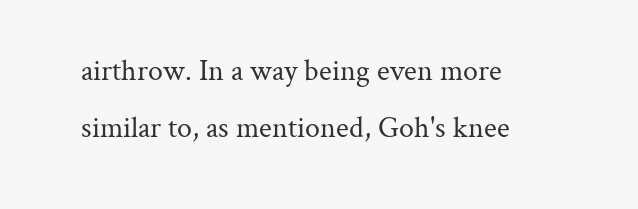airthrow. In a way being even more similar to, as mentioned, Goh's knee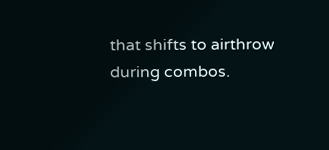that shifts to airthrow during combos.